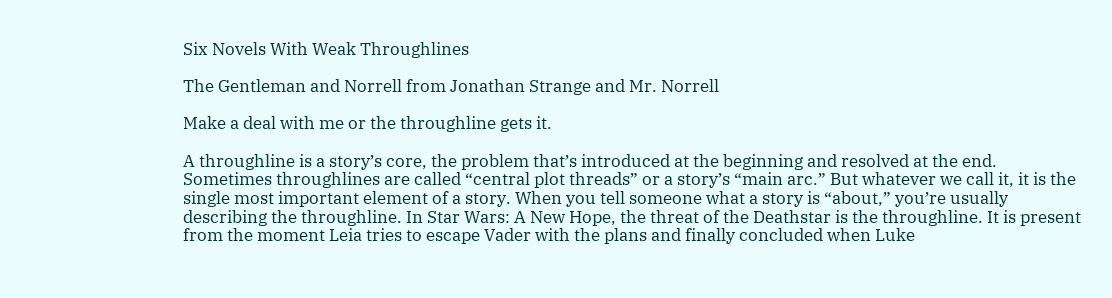Six Novels With Weak Throughlines

The Gentleman and Norrell from Jonathan Strange and Mr. Norrell

Make a deal with me or the throughline gets it.

A throughline is a story’s core, the problem that’s introduced at the beginning and resolved at the end. Sometimes throughlines are called “central plot threads” or a story’s “main arc.” But whatever we call it, it is the single most important element of a story. When you tell someone what a story is “about,” you’re usually describing the throughline. In Star Wars: A New Hope, the threat of the Deathstar is the throughline. It is present from the moment Leia tries to escape Vader with the plans and finally concluded when Luke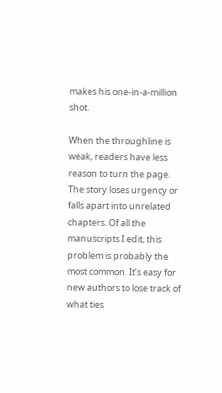makes his one-in-a-million shot.

When the throughline is weak, readers have less reason to turn the page. The story loses urgency or falls apart into unrelated chapters. Of all the manuscripts I edit, this problem is probably the most common. It’s easy for new authors to lose track of what ties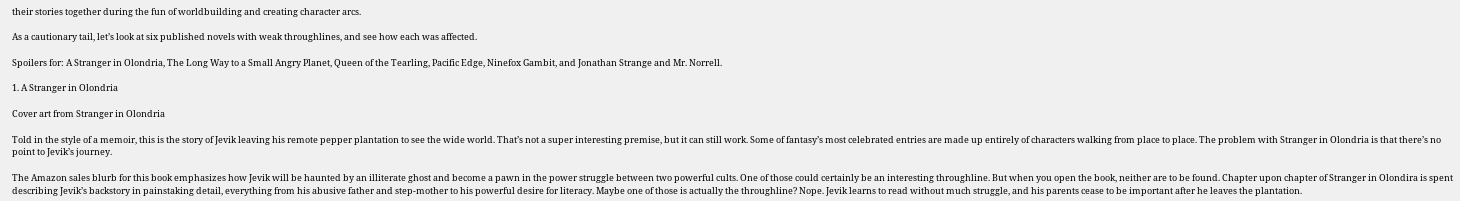their stories together during the fun of worldbuilding and creating character arcs.

As a cautionary tail, let’s look at six published novels with weak throughlines, and see how each was affected.

Spoilers for: A Stranger in Olondria, The Long Way to a Small Angry Planet, Queen of the Tearling, Pacific Edge, Ninefox Gambit, and Jonathan Strange and Mr. Norrell.

1. A Stranger in Olondria

Cover art from Stranger in Olondria

Told in the style of a memoir, this is the story of Jevik leaving his remote pepper plantation to see the wide world. That’s not a super interesting premise, but it can still work. Some of fantasy’s most celebrated entries are made up entirely of characters walking from place to place. The problem with Stranger in Olondria is that there’s no point to Jevik’s journey.

The Amazon sales blurb for this book emphasizes how Jevik will be haunted by an illiterate ghost and become a pawn in the power struggle between two powerful cults. One of those could certainly be an interesting throughline. But when you open the book, neither are to be found. Chapter upon chapter of Stranger in Olondira is spent describing Jevik’s backstory in painstaking detail, everything from his abusive father and step-mother to his powerful desire for literacy. Maybe one of those is actually the throughline? Nope. Jevik learns to read without much struggle, and his parents cease to be important after he leaves the plantation.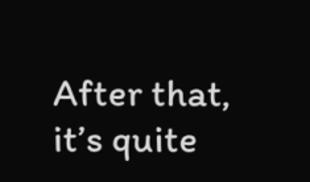After that, it’s quite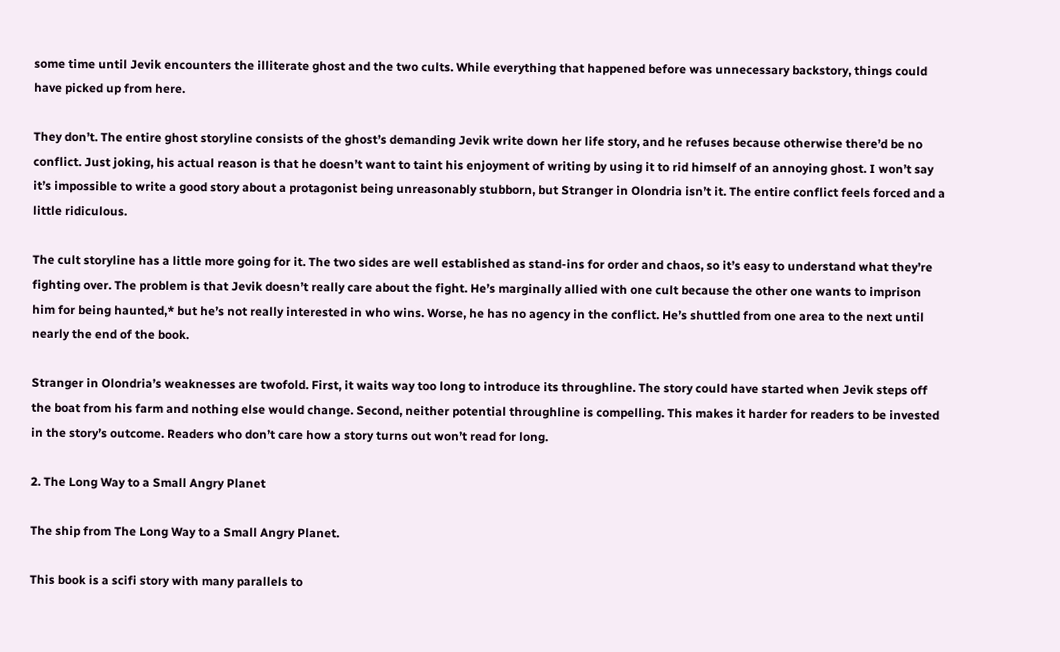some time until Jevik encounters the illiterate ghost and the two cults. While everything that happened before was unnecessary backstory, things could have picked up from here.

They don’t. The entire ghost storyline consists of the ghost’s demanding Jevik write down her life story, and he refuses because otherwise there’d be no conflict. Just joking, his actual reason is that he doesn’t want to taint his enjoyment of writing by using it to rid himself of an annoying ghost. I won’t say it’s impossible to write a good story about a protagonist being unreasonably stubborn, but Stranger in Olondria isn’t it. The entire conflict feels forced and a little ridiculous.

The cult storyline has a little more going for it. The two sides are well established as stand-ins for order and chaos, so it’s easy to understand what they’re fighting over. The problem is that Jevik doesn’t really care about the fight. He’s marginally allied with one cult because the other one wants to imprison him for being haunted,* but he’s not really interested in who wins. Worse, he has no agency in the conflict. He’s shuttled from one area to the next until nearly the end of the book.

Stranger in Olondria’s weaknesses are twofold. First, it waits way too long to introduce its throughline. The story could have started when Jevik steps off the boat from his farm and nothing else would change. Second, neither potential throughline is compelling. This makes it harder for readers to be invested in the story’s outcome. Readers who don’t care how a story turns out won’t read for long.

2. The Long Way to a Small Angry Planet

The ship from The Long Way to a Small Angry Planet.

This book is a scifi story with many parallels to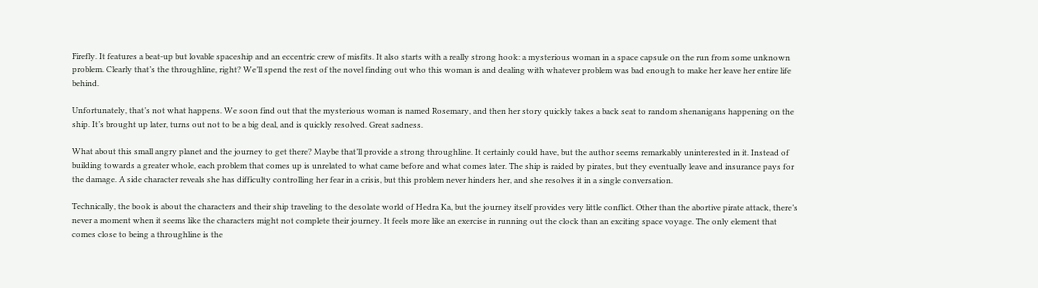Firefly. It features a beat-up but lovable spaceship and an eccentric crew of misfits. It also starts with a really strong hook: a mysterious woman in a space capsule on the run from some unknown problem. Clearly that’s the throughline, right? We’ll spend the rest of the novel finding out who this woman is and dealing with whatever problem was bad enough to make her leave her entire life behind.

Unfortunately, that’s not what happens. We soon find out that the mysterious woman is named Rosemary, and then her story quickly takes a back seat to random shenanigans happening on the ship. It’s brought up later, turns out not to be a big deal, and is quickly resolved. Great sadness.

What about this small angry planet and the journey to get there? Maybe that’ll provide a strong throughline. It certainly could have, but the author seems remarkably uninterested in it. Instead of building towards a greater whole, each problem that comes up is unrelated to what came before and what comes later. The ship is raided by pirates, but they eventually leave and insurance pays for the damage. A side character reveals she has difficulty controlling her fear in a crisis, but this problem never hinders her, and she resolves it in a single conversation.

Technically, the book is about the characters and their ship traveling to the desolate world of Hedra Ka, but the journey itself provides very little conflict. Other than the abortive pirate attack, there’s never a moment when it seems like the characters might not complete their journey. It feels more like an exercise in running out the clock than an exciting space voyage. The only element that comes close to being a throughline is the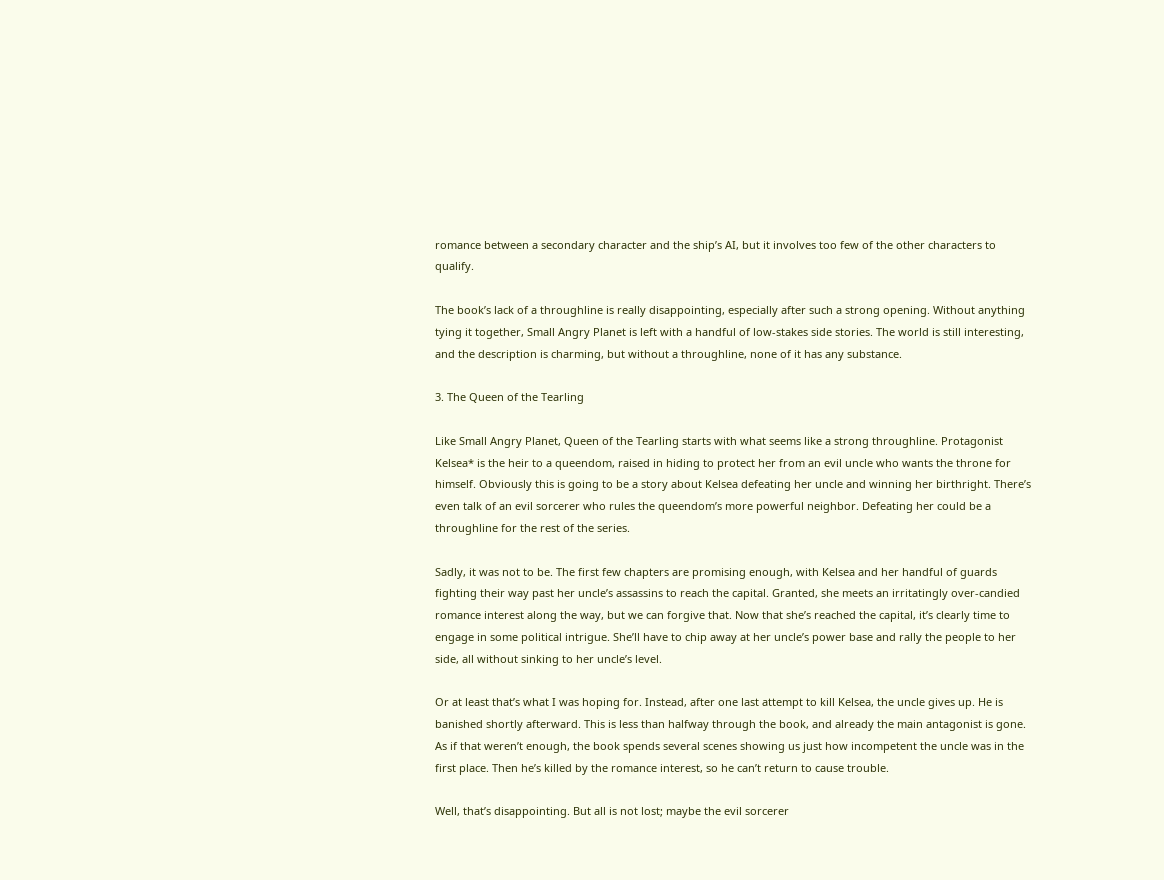romance between a secondary character and the ship’s AI, but it involves too few of the other characters to qualify.

The book’s lack of a throughline is really disappointing, especially after such a strong opening. Without anything tying it together, Small Angry Planet is left with a handful of low-stakes side stories. The world is still interesting, and the description is charming, but without a throughline, none of it has any substance.

3. The Queen of the Tearling

Like Small Angry Planet, Queen of the Tearling starts with what seems like a strong throughline. Protagonist Kelsea* is the heir to a queendom, raised in hiding to protect her from an evil uncle who wants the throne for himself. Obviously this is going to be a story about Kelsea defeating her uncle and winning her birthright. There’s even talk of an evil sorcerer who rules the queendom’s more powerful neighbor. Defeating her could be a throughline for the rest of the series.

Sadly, it was not to be. The first few chapters are promising enough, with Kelsea and her handful of guards fighting their way past her uncle’s assassins to reach the capital. Granted, she meets an irritatingly over-candied romance interest along the way, but we can forgive that. Now that she’s reached the capital, it’s clearly time to engage in some political intrigue. She’ll have to chip away at her uncle’s power base and rally the people to her side, all without sinking to her uncle’s level.

Or at least that’s what I was hoping for. Instead, after one last attempt to kill Kelsea, the uncle gives up. He is banished shortly afterward. This is less than halfway through the book, and already the main antagonist is gone. As if that weren’t enough, the book spends several scenes showing us just how incompetent the uncle was in the first place. Then he’s killed by the romance interest, so he can’t return to cause trouble.

Well, that’s disappointing. But all is not lost; maybe the evil sorcerer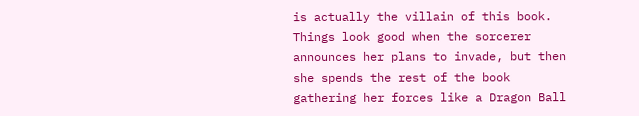is actually the villain of this book. Things look good when the sorcerer announces her plans to invade, but then she spends the rest of the book gathering her forces like a Dragon Ball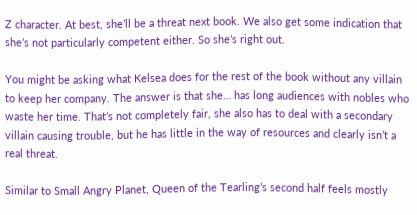Z character. At best, she’ll be a threat next book. We also get some indication that she’s not particularly competent either. So she’s right out.

You might be asking what Kelsea does for the rest of the book without any villain to keep her company. The answer is that she… has long audiences with nobles who waste her time. That’s not completely fair, she also has to deal with a secondary villain causing trouble, but he has little in the way of resources and clearly isn’t a real threat.

Similar to Small Angry Planet, Queen of the Tearling’s second half feels mostly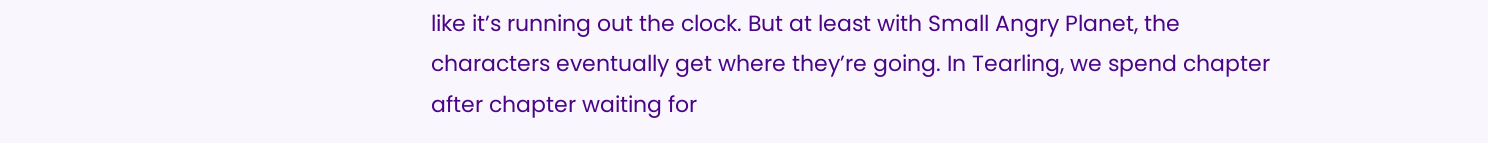like it’s running out the clock. But at least with Small Angry Planet, the characters eventually get where they’re going. In Tearling, we spend chapter after chapter waiting for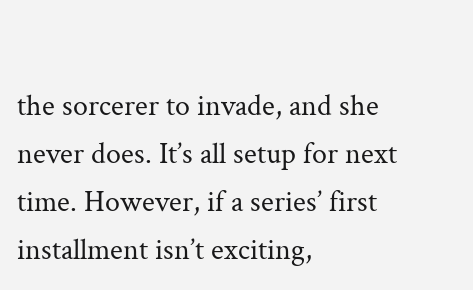the sorcerer to invade, and she never does. It’s all setup for next time. However, if a series’ first installment isn’t exciting,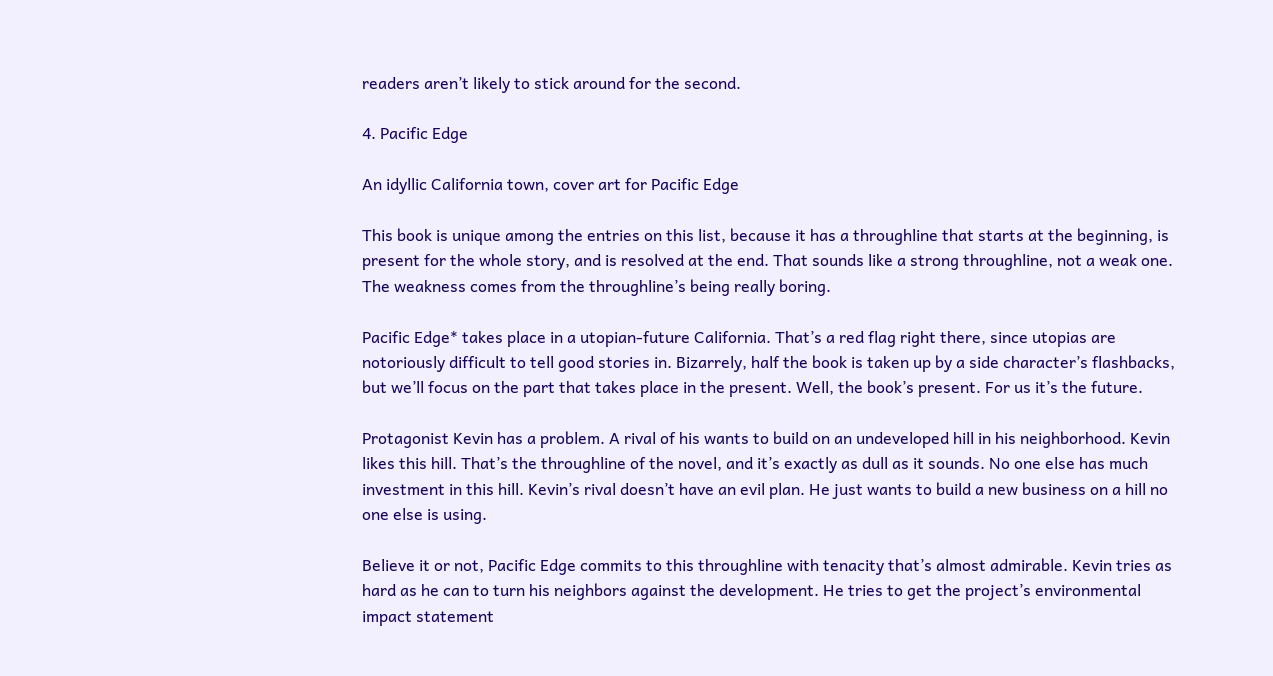readers aren’t likely to stick around for the second.

4. Pacific Edge

An idyllic California town, cover art for Pacific Edge

This book is unique among the entries on this list, because it has a throughline that starts at the beginning, is present for the whole story, and is resolved at the end. That sounds like a strong throughline, not a weak one. The weakness comes from the throughline’s being really boring.

Pacific Edge* takes place in a utopian-future California. That’s a red flag right there, since utopias are notoriously difficult to tell good stories in. Bizarrely, half the book is taken up by a side character’s flashbacks, but we’ll focus on the part that takes place in the present. Well, the book’s present. For us it’s the future.

Protagonist Kevin has a problem. A rival of his wants to build on an undeveloped hill in his neighborhood. Kevin likes this hill. That’s the throughline of the novel, and it’s exactly as dull as it sounds. No one else has much investment in this hill. Kevin’s rival doesn’t have an evil plan. He just wants to build a new business on a hill no one else is using.

Believe it or not, Pacific Edge commits to this throughline with tenacity that’s almost admirable. Kevin tries as hard as he can to turn his neighbors against the development. He tries to get the project’s environmental impact statement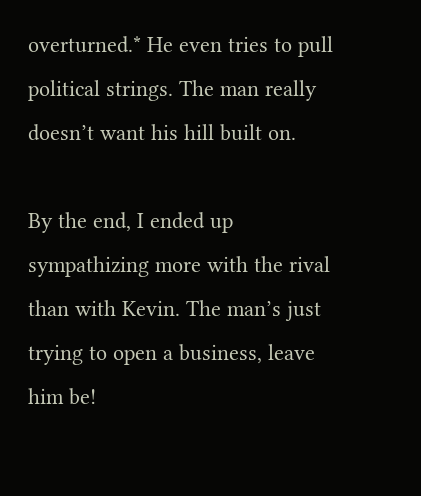overturned.* He even tries to pull political strings. The man really doesn’t want his hill built on.

By the end, I ended up sympathizing more with the rival than with Kevin. The man’s just trying to open a business, leave him be!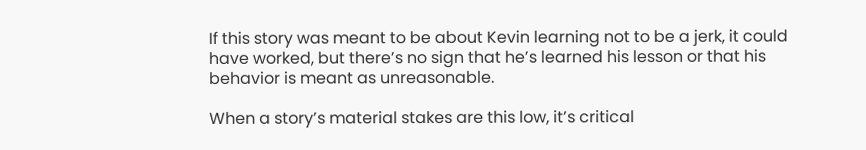If this story was meant to be about Kevin learning not to be a jerk, it could have worked, but there’s no sign that he’s learned his lesson or that his behavior is meant as unreasonable.

When a story’s material stakes are this low, it’s critical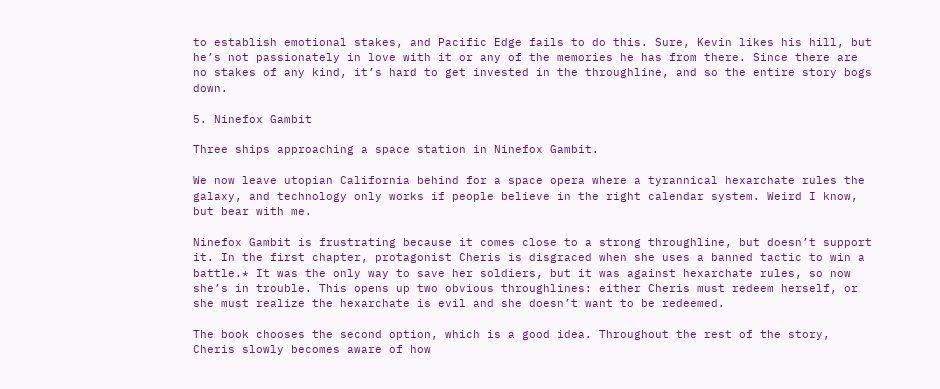to establish emotional stakes, and Pacific Edge fails to do this. Sure, Kevin likes his hill, but he’s not passionately in love with it or any of the memories he has from there. Since there are no stakes of any kind, it’s hard to get invested in the throughline, and so the entire story bogs down.

5. Ninefox Gambit

Three ships approaching a space station in Ninefox Gambit.

We now leave utopian California behind for a space opera where a tyrannical hexarchate rules the galaxy, and technology only works if people believe in the right calendar system. Weird I know, but bear with me.

Ninefox Gambit is frustrating because it comes close to a strong throughline, but doesn’t support it. In the first chapter, protagonist Cheris is disgraced when she uses a banned tactic to win a battle.* It was the only way to save her soldiers, but it was against hexarchate rules, so now she’s in trouble. This opens up two obvious throughlines: either Cheris must redeem herself, or she must realize the hexarchate is evil and she doesn’t want to be redeemed.

The book chooses the second option, which is a good idea. Throughout the rest of the story, Cheris slowly becomes aware of how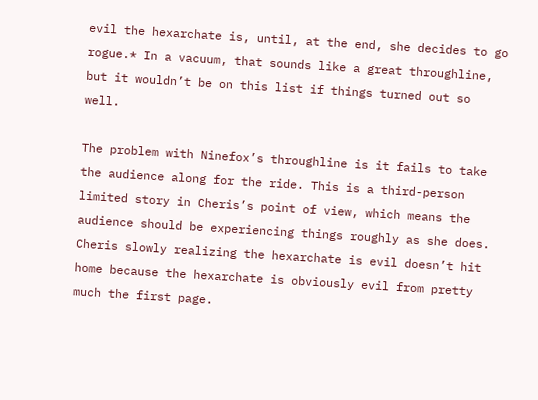evil the hexarchate is, until, at the end, she decides to go rogue.* In a vacuum, that sounds like a great throughline, but it wouldn’t be on this list if things turned out so well.

The problem with Ninefox’s throughline is it fails to take the audience along for the ride. This is a third-person limited story in Cheris’s point of view, which means the audience should be experiencing things roughly as she does. Cheris slowly realizing the hexarchate is evil doesn’t hit home because the hexarchate is obviously evil from pretty much the first page.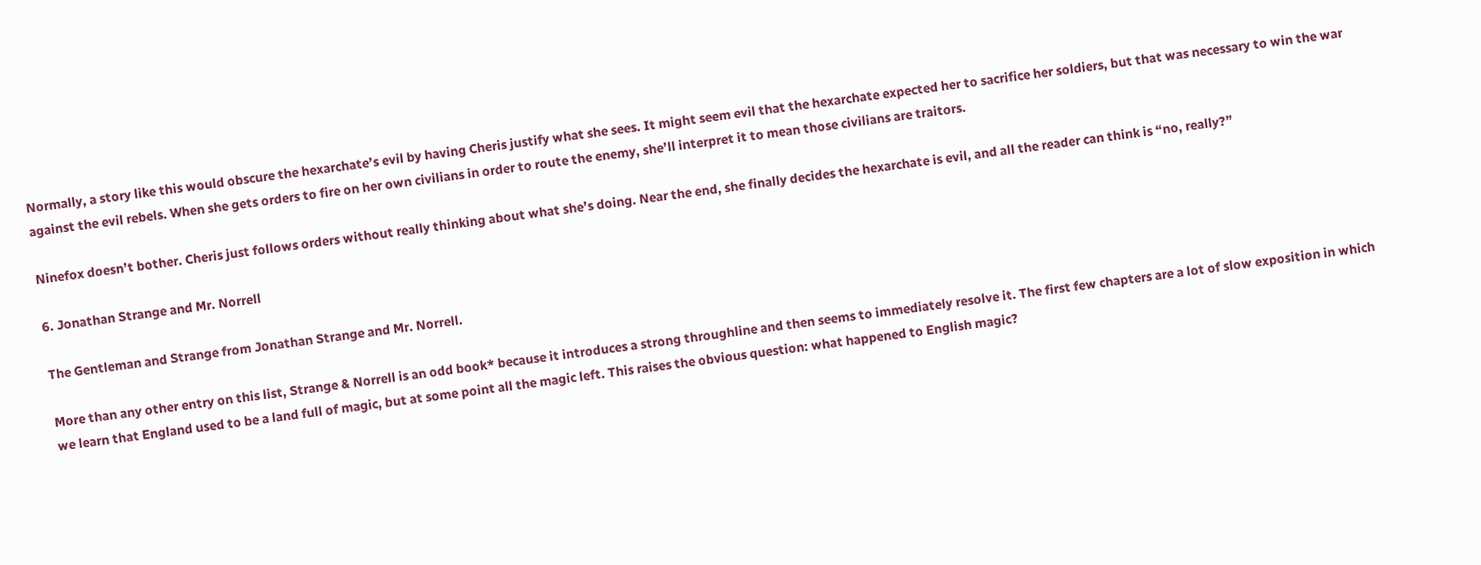Normally, a story like this would obscure the hexarchate’s evil by having Cheris justify what she sees. It might seem evil that the hexarchate expected her to sacrifice her soldiers, but that was necessary to win the war against the evil rebels. When she gets orders to fire on her own civilians in order to route the enemy, she’ll interpret it to mean those civilians are traitors.

Ninefox doesn’t bother. Cheris just follows orders without really thinking about what she’s doing. Near the end, she finally decides the hexarchate is evil, and all the reader can think is “no, really?”

6. Jonathan Strange and Mr. Norrell

The Gentleman and Strange from Jonathan Strange and Mr. Norrell.

More than any other entry on this list, Strange & Norrell is an odd book* because it introduces a strong throughline and then seems to immediately resolve it. The first few chapters are a lot of slow exposition in which we learn that England used to be a land full of magic, but at some point all the magic left. This raises the obvious question: what happened to English magic?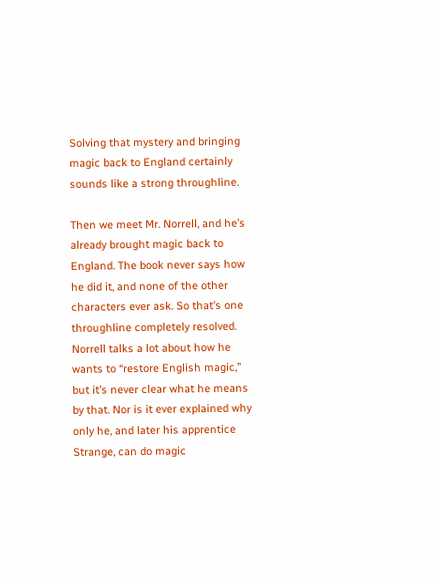Solving that mystery and bringing magic back to England certainly sounds like a strong throughline.

Then we meet Mr. Norrell, and he’s already brought magic back to England. The book never says how he did it, and none of the other characters ever ask. So that’s one throughline completely resolved. Norrell talks a lot about how he wants to “restore English magic,” but it’s never clear what he means by that. Nor is it ever explained why only he, and later his apprentice Strange, can do magic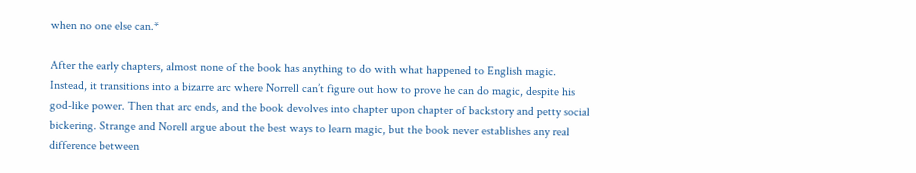when no one else can.*

After the early chapters, almost none of the book has anything to do with what happened to English magic. Instead, it transitions into a bizarre arc where Norrell can’t figure out how to prove he can do magic, despite his god-like power. Then that arc ends, and the book devolves into chapter upon chapter of backstory and petty social bickering. Strange and Norell argue about the best ways to learn magic, but the book never establishes any real difference between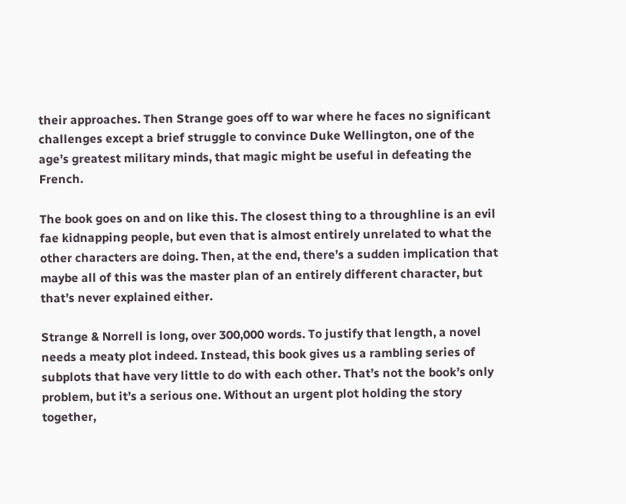their approaches. Then Strange goes off to war where he faces no significant challenges except a brief struggle to convince Duke Wellington, one of the age’s greatest military minds, that magic might be useful in defeating the French.

The book goes on and on like this. The closest thing to a throughline is an evil fae kidnapping people, but even that is almost entirely unrelated to what the other characters are doing. Then, at the end, there’s a sudden implication that maybe all of this was the master plan of an entirely different character, but that’s never explained either.

Strange & Norrell is long, over 300,000 words. To justify that length, a novel needs a meaty plot indeed. Instead, this book gives us a rambling series of subplots that have very little to do with each other. That’s not the book’s only problem, but it’s a serious one. Without an urgent plot holding the story together,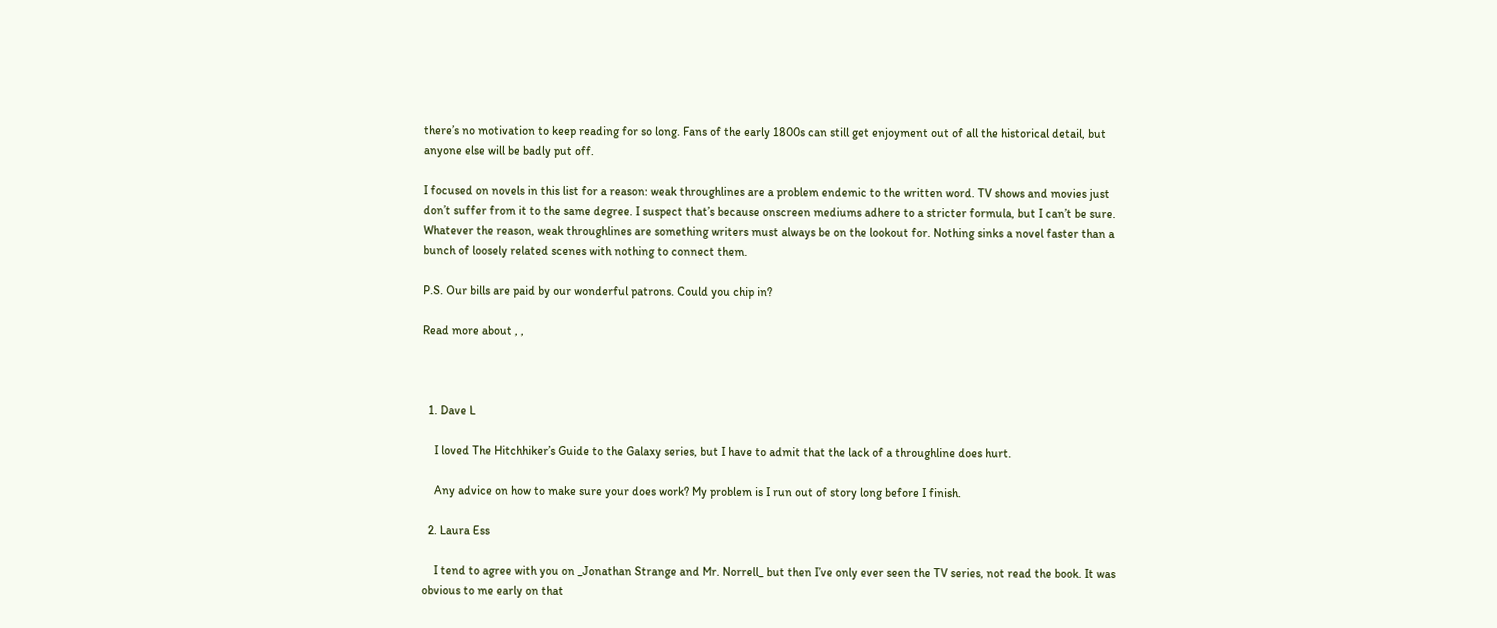there’s no motivation to keep reading for so long. Fans of the early 1800s can still get enjoyment out of all the historical detail, but anyone else will be badly put off.

I focused on novels in this list for a reason: weak throughlines are a problem endemic to the written word. TV shows and movies just don’t suffer from it to the same degree. I suspect that’s because onscreen mediums adhere to a stricter formula, but I can’t be sure. Whatever the reason, weak throughlines are something writers must always be on the lookout for. Nothing sinks a novel faster than a bunch of loosely related scenes with nothing to connect them.

P.S. Our bills are paid by our wonderful patrons. Could you chip in?

Read more about , ,



  1. Dave L

    I loved The Hitchhiker’s Guide to the Galaxy series, but I have to admit that the lack of a throughline does hurt.

    Any advice on how to make sure your does work? My problem is I run out of story long before I finish.

  2. Laura Ess

    I tend to agree with you on _Jonathan Strange and Mr. Norrell_ but then I’ve only ever seen the TV series, not read the book. It was obvious to me early on that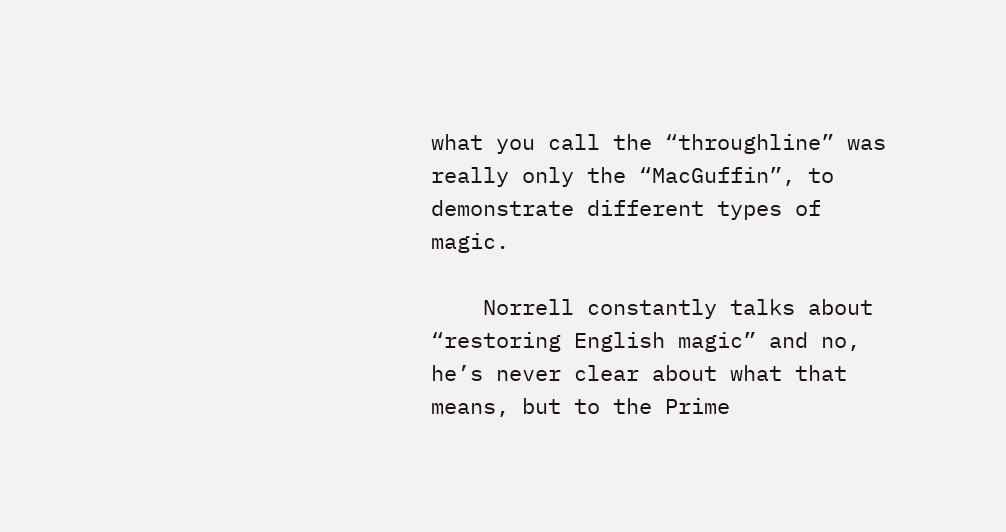what you call the “throughline” was really only the “MacGuffin”, to demonstrate different types of magic.

    Norrell constantly talks about “restoring English magic” and no, he’s never clear about what that means, but to the Prime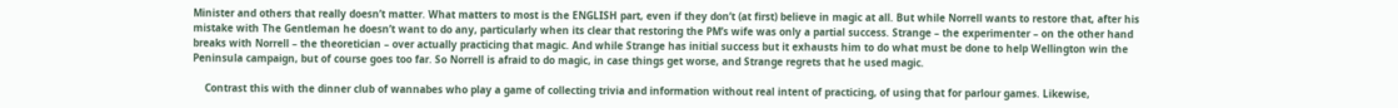Minister and others that really doesn’t matter. What matters to most is the ENGLISH part, even if they don’t (at first) believe in magic at all. But while Norrell wants to restore that, after his mistake with The Gentleman he doesn’t want to do any, particularly when its clear that restoring the PM’s wife was only a partial success. Strange – the experimenter – on the other hand breaks with Norrell – the theoretician – over actually practicing that magic. And while Strange has initial success but it exhausts him to do what must be done to help Wellington win the Peninsula campaign, but of course goes too far. So Norrell is afraid to do magic, in case things get worse, and Strange regrets that he used magic.

    Contrast this with the dinner club of wannabes who play a game of collecting trivia and information without real intent of practicing, of using that for parlour games. Likewise,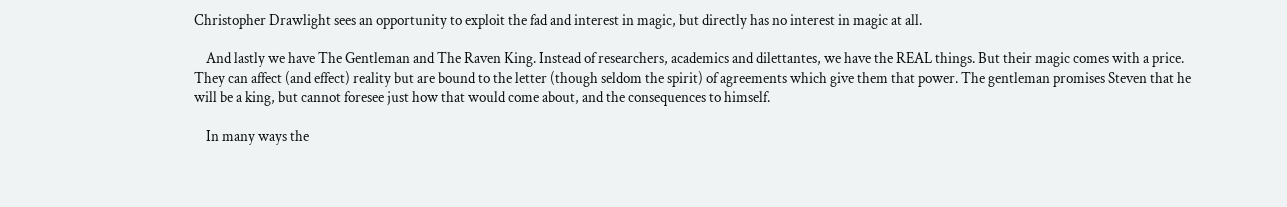Christopher Drawlight sees an opportunity to exploit the fad and interest in magic, but directly has no interest in magic at all.

    And lastly we have The Gentleman and The Raven King. Instead of researchers, academics and dilettantes, we have the REAL things. But their magic comes with a price. They can affect (and effect) reality but are bound to the letter (though seldom the spirit) of agreements which give them that power. The gentleman promises Steven that he will be a king, but cannot foresee just how that would come about, and the consequences to himself.

    In many ways the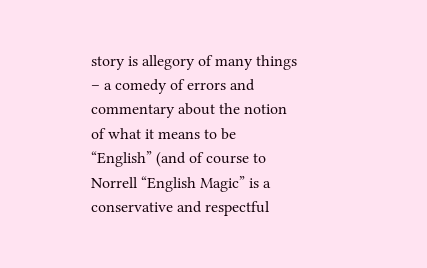story is allegory of many things – a comedy of errors and commentary about the notion of what it means to be “English” (and of course to Norrell “English Magic” is a conservative and respectful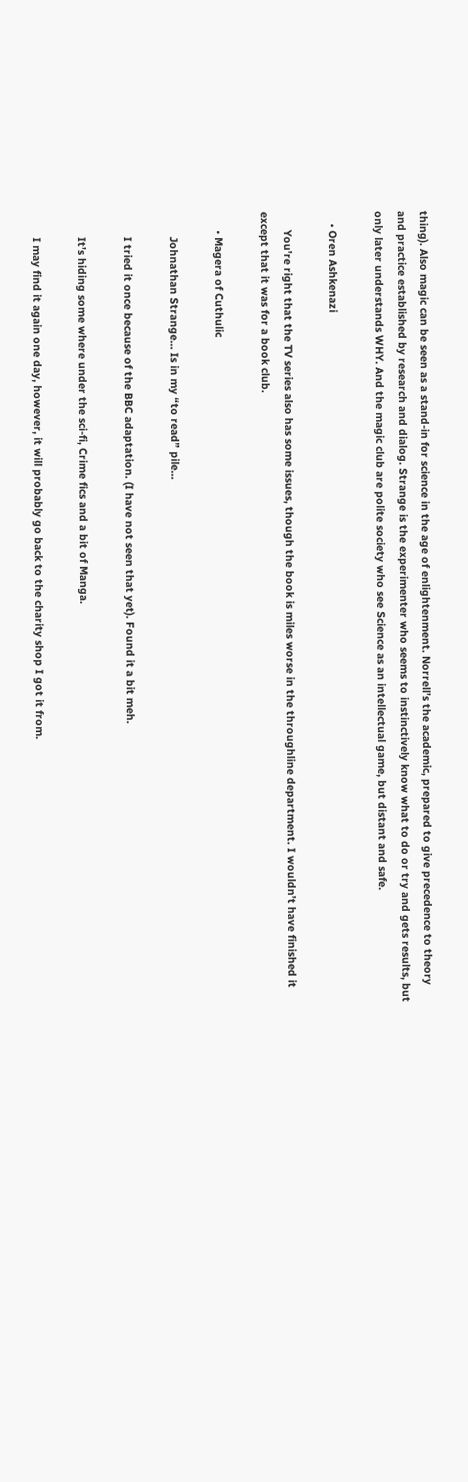thing). Also magic can be seen as a stand-in for science in the age of enlightenment. Norrell’s the academic, prepared to give precedence to theory and practice established by research and dialog. Strange is the experimenter who seems to instinctively know what to do or try and gets results, but only later understands WHY. And the magic club are polite society who see Science as an intellectual game, but distant and safe.

    • Oren Ashkenazi

      You’re right that the TV series also has some issues, though the book is miles worse in the throughline department. I wouldn’t have finished it except that it was for a book club.

      • Magera of Cuthulic

        Johnathan Strange… Is in my “to read” pile…

        I tried it once because of the BBC adaptation. (I have not seen that yet). Found it a bit meh.

        It’s hiding some where under the sci-fi, Crime fics and a bit of Manga.

        I may find it again one day, however, it will probably go back to the charity shop I got it from.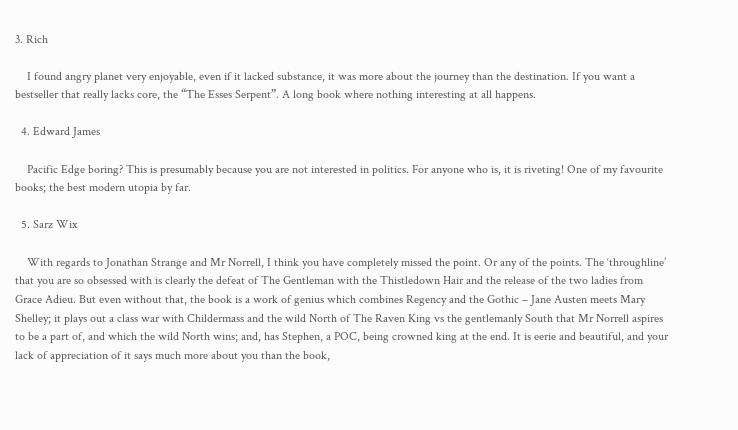3. Rich

    I found angry planet very enjoyable, even if it lacked substance, it was more about the journey than the destination. If you want a bestseller that really lacks core, the “The Esses Serpent”. A long book where nothing interesting at all happens.

  4. Edward James

    Pacific Edge boring? This is presumably because you are not interested in politics. For anyone who is, it is riveting! One of my favourite books; the best modern utopia by far.

  5. Sarz Wix

    With regards to Jonathan Strange and Mr Norrell, I think you have completely missed the point. Or any of the points. The ‘throughline’ that you are so obsessed with is clearly the defeat of The Gentleman with the Thistledown Hair and the release of the two ladies from Grace Adieu. But even without that, the book is a work of genius which combines Regency and the Gothic – Jane Austen meets Mary Shelley; it plays out a class war with Childermass and the wild North of The Raven King vs the gentlemanly South that Mr Norrell aspires to be a part of, and which the wild North wins; and, has Stephen, a POC, being crowned king at the end. It is eerie and beautiful, and your lack of appreciation of it says much more about you than the book,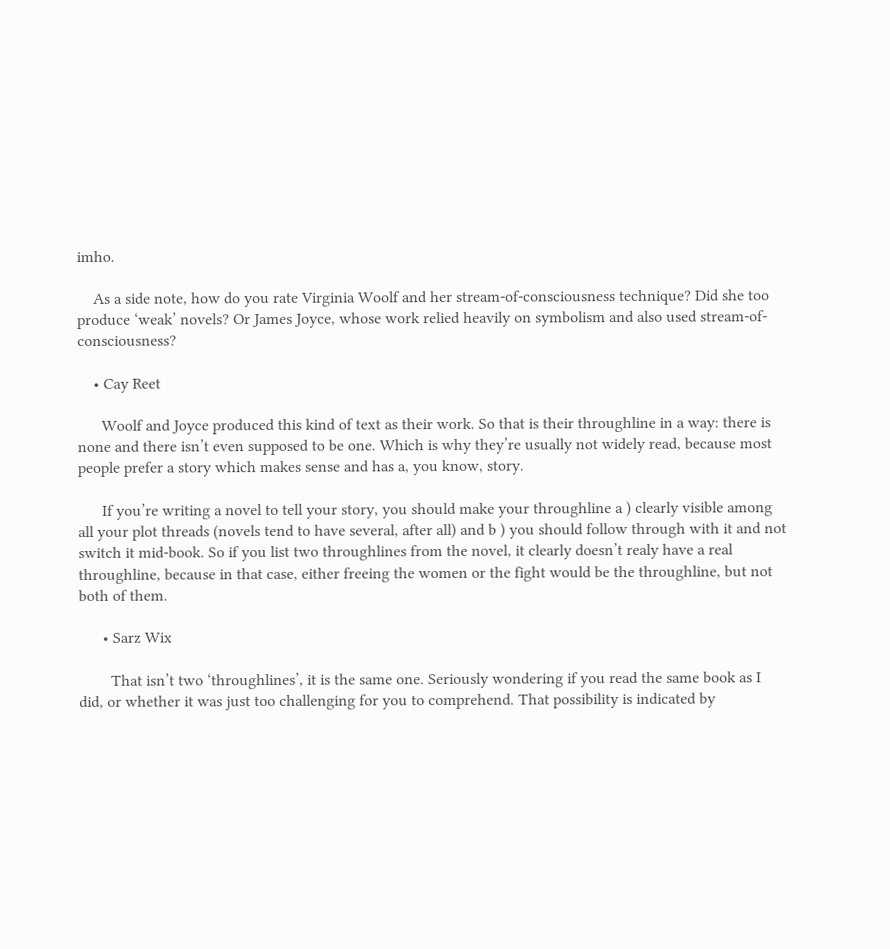imho.

    As a side note, how do you rate Virginia Woolf and her stream-of-consciousness technique? Did she too produce ‘weak’ novels? Or James Joyce, whose work relied heavily on symbolism and also used stream-of-consciousness?

    • Cay Reet

      Woolf and Joyce produced this kind of text as their work. So that is their throughline in a way: there is none and there isn’t even supposed to be one. Which is why they’re usually not widely read, because most people prefer a story which makes sense and has a, you know, story.

      If you’re writing a novel to tell your story, you should make your throughline a ) clearly visible among all your plot threads (novels tend to have several, after all) and b ) you should follow through with it and not switch it mid-book. So if you list two throughlines from the novel, it clearly doesn’t realy have a real throughline, because in that case, either freeing the women or the fight would be the throughline, but not both of them.

      • Sarz Wix

        That isn’t two ‘throughlines’, it is the same one. Seriously wondering if you read the same book as I did, or whether it was just too challenging for you to comprehend. That possibility is indicated by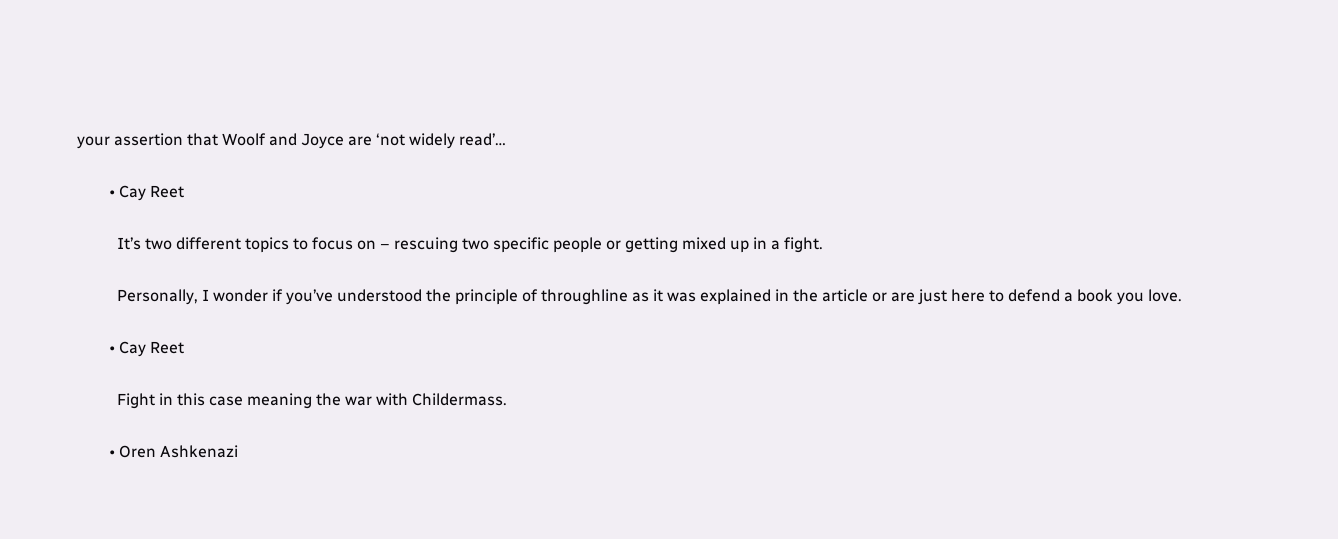your assertion that Woolf and Joyce are ‘not widely read’…

        • Cay Reet

          It’s two different topics to focus on – rescuing two specific people or getting mixed up in a fight.

          Personally, I wonder if you’ve understood the principle of throughline as it was explained in the article or are just here to defend a book you love.

        • Cay Reet

          Fight in this case meaning the war with Childermass.

        • Oren Ashkenazi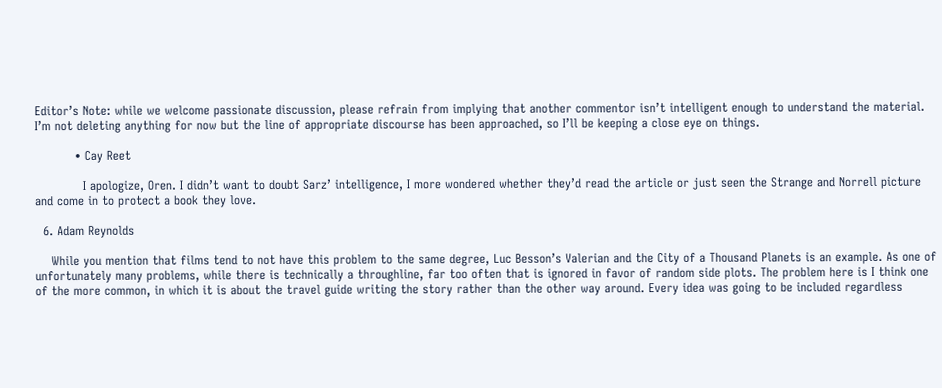Editor’s Note: while we welcome passionate discussion, please refrain from implying that another commentor isn’t intelligent enough to understand the material. I’m not deleting anything for now but the line of appropriate discourse has been approached, so I’ll be keeping a close eye on things.

          • Cay Reet

            I apologize, Oren. I didn’t want to doubt Sarz’ intelligence, I more wondered whether they’d read the article or just seen the Strange and Norrell picture and come in to protect a book they love.

  6. Adam Reynolds

    While you mention that films tend to not have this problem to the same degree, Luc Besson’s Valerian and the City of a Thousand Planets is an example. As one of unfortunately many problems, while there is technically a throughline, far too often that is ignored in favor of random side plots. The problem here is I think one of the more common, in which it is about the travel guide writing the story rather than the other way around. Every idea was going to be included regardless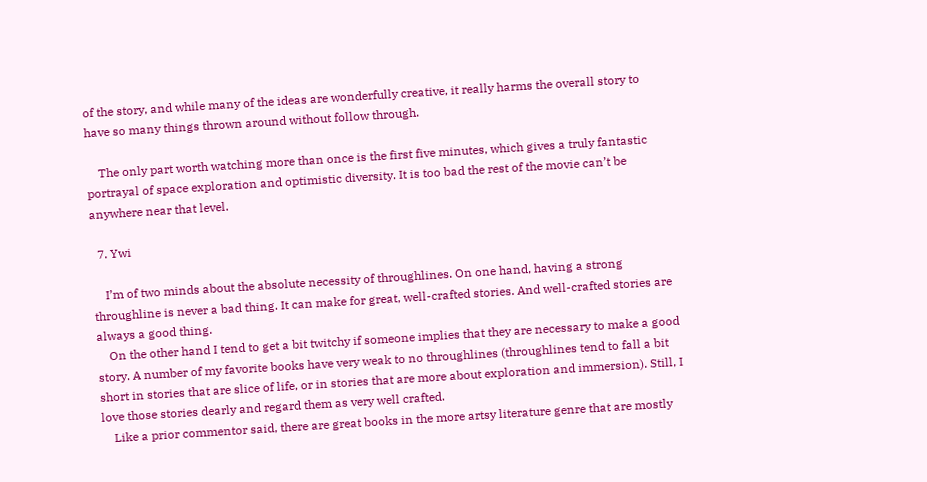of the story, and while many of the ideas are wonderfully creative, it really harms the overall story to have so many things thrown around without follow through.

    The only part worth watching more than once is the first five minutes, which gives a truly fantastic portrayal of space exploration and optimistic diversity. It is too bad the rest of the movie can’t be anywhere near that level.

  7. Ywi

    I’m of two minds about the absolute necessity of throughlines. On one hand, having a strong throughline is never a bad thing. It can make for great, well-crafted stories. And well-crafted stories are always a good thing.
    On the other hand I tend to get a bit twitchy if someone implies that they are necessary to make a good story. A number of my favorite books have very weak to no throughlines (throughlines tend to fall a bit short in stories that are slice of life, or in stories that are more about exploration and immersion). Still, I love those stories dearly and regard them as very well crafted.
    Like a prior commentor said, there are great books in the more artsy literature genre that are mostly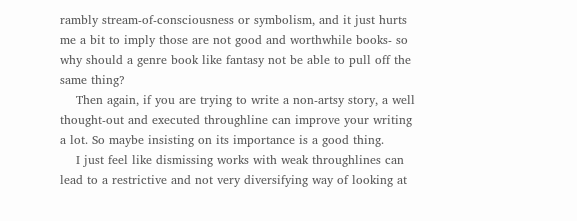rambly stream-of-consciousness or symbolism, and it just hurts me a bit to imply those are not good and worthwhile books- so why should a genre book like fantasy not be able to pull off the same thing?
    Then again, if you are trying to write a non-artsy story, a well thought-out and executed throughline can improve your writing a lot. So maybe insisting on its importance is a good thing.
    I just feel like dismissing works with weak throughlines can lead to a restrictive and not very diversifying way of looking at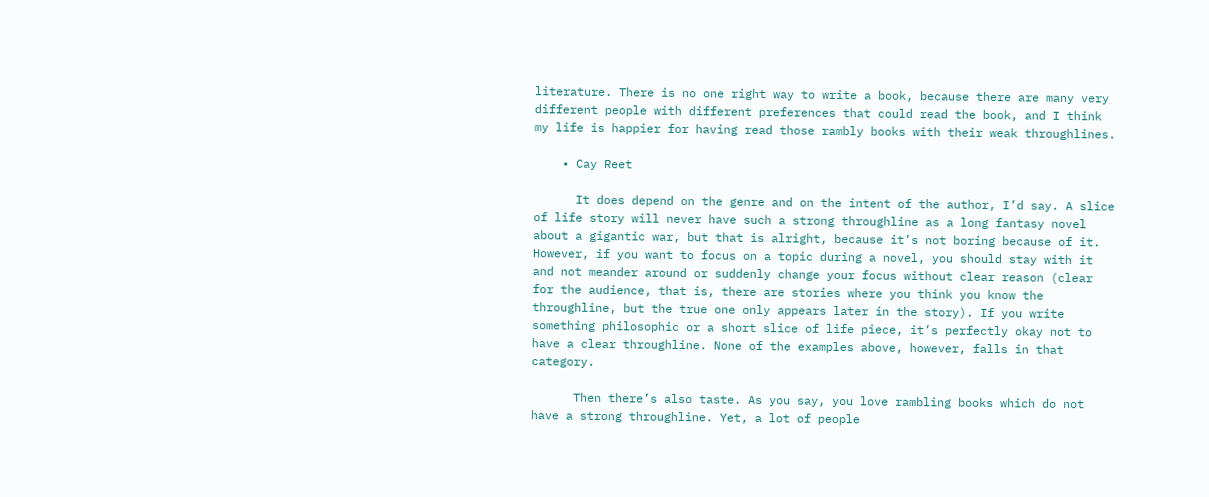literature. There is no one right way to write a book, because there are many very different people with different preferences that could read the book, and I think my life is happier for having read those rambly books with their weak throughlines.

    • Cay Reet

      It does depend on the genre and on the intent of the author, I’d say. A slice of life story will never have such a strong throughline as a long fantasy novel about a gigantic war, but that is alright, because it’s not boring because of it. However, if you want to focus on a topic during a novel, you should stay with it and not meander around or suddenly change your focus without clear reason (clear for the audience, that is, there are stories where you think you know the throughline, but the true one only appears later in the story). If you write something philosophic or a short slice of life piece, it’s perfectly okay not to have a clear throughline. None of the examples above, however, falls in that category.

      Then there’s also taste. As you say, you love rambling books which do not have a strong throughline. Yet, a lot of people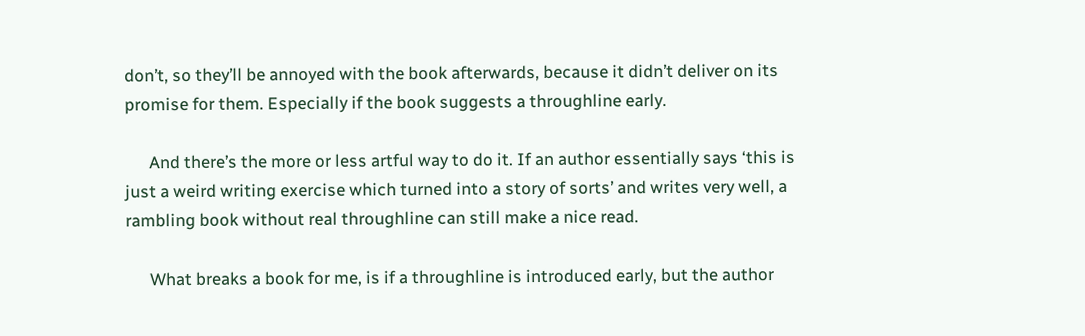don’t, so they’ll be annoyed with the book afterwards, because it didn’t deliver on its promise for them. Especially if the book suggests a throughline early.

      And there’s the more or less artful way to do it. If an author essentially says ‘this is just a weird writing exercise which turned into a story of sorts’ and writes very well, a rambling book without real throughline can still make a nice read.

      What breaks a book for me, is if a throughline is introduced early, but the author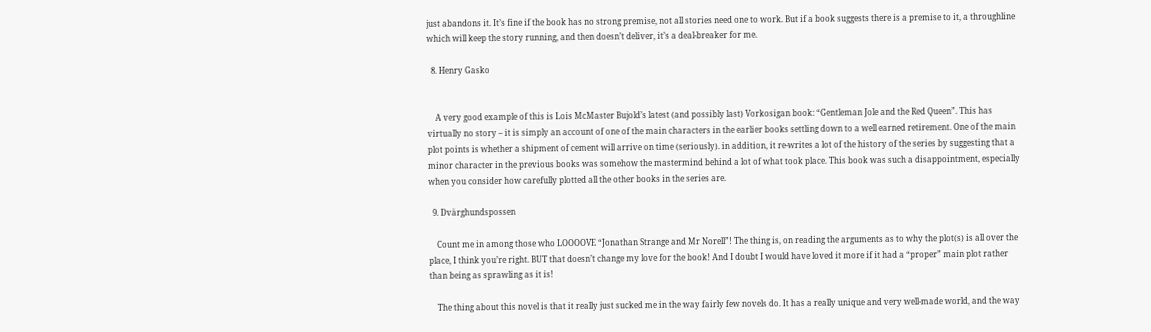just abandons it. It’s fine if the book has no strong premise, not all stories need one to work. But if a book suggests there is a premise to it, a throughline which will keep the story running, and then doesn’t deliver, it’s a deal-breaker for me.

  8. Henry Gasko


    A very good example of this is Lois McMaster Bujold’s latest (and possibly last) Vorkosigan book: “Gentleman Jole and the Red Queen”. This has virtually no story – it is simply an account of one of the main characters in the earlier books settling down to a well earned retirement. One of the main plot points is whether a shipment of cement will arrive on time (seriously). in addition, it re-writes a lot of the history of the series by suggesting that a minor character in the previous books was somehow the mastermind behind a lot of what took place. This book was such a disappointment, especially when you consider how carefully plotted all the other books in the series are.

  9. Dvärghundspossen

    Count me in among those who LOOOOVE “Jonathan Strange and Mr Norell”! The thing is, on reading the arguments as to why the plot(s) is all over the place, I think you’re right. BUT that doesn’t change my love for the book! And I doubt I would have loved it more if it had a “proper” main plot rather than being as sprawling as it is!

    The thing about this novel is that it really just sucked me in the way fairly few novels do. It has a really unique and very well-made world, and the way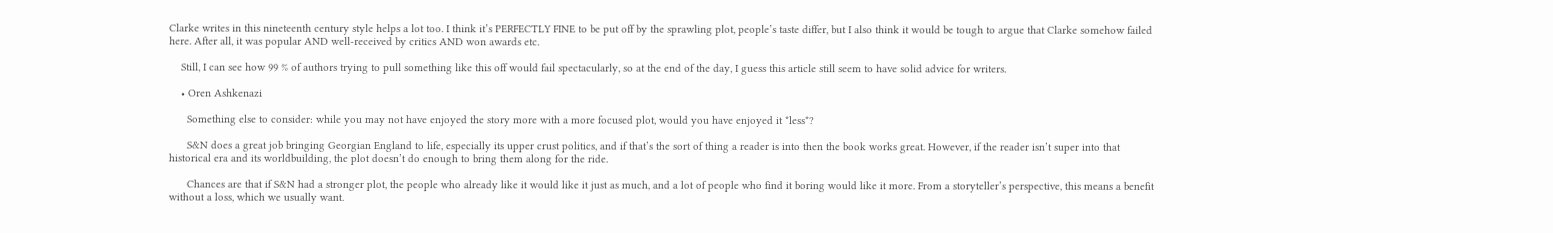Clarke writes in this nineteenth century style helps a lot too. I think it’s PERFECTLY FINE to be put off by the sprawling plot, people’s taste differ, but I also think it would be tough to argue that Clarke somehow failed here. After all, it was popular AND well-received by critics AND won awards etc.

    Still, I can see how 99 % of authors trying to pull something like this off would fail spectacularly, so at the end of the day, I guess this article still seem to have solid advice for writers.

    • Oren Ashkenazi

      Something else to consider: while you may not have enjoyed the story more with a more focused plot, would you have enjoyed it *less*?

      S&N does a great job bringing Georgian England to life, especially its upper crust politics, and if that’s the sort of thing a reader is into then the book works great. However, if the reader isn’t super into that historical era and its worldbuilding, the plot doesn’t do enough to bring them along for the ride.

      Chances are that if S&N had a stronger plot, the people who already like it would like it just as much, and a lot of people who find it boring would like it more. From a storyteller’s perspective, this means a benefit without a loss, which we usually want.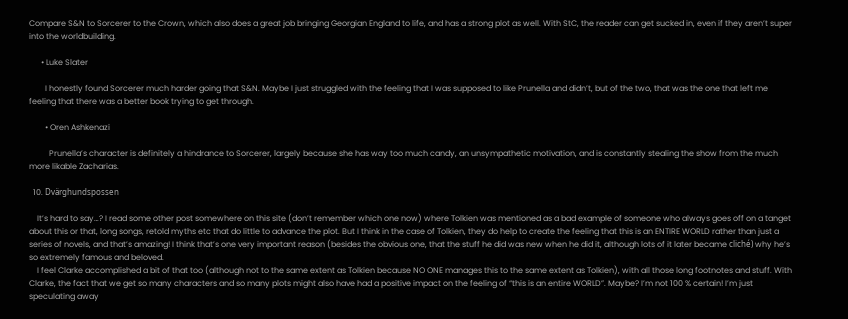Compare S&N to Sorcerer to the Crown, which also does a great job bringing Georgian England to life, and has a strong plot as well. With StC, the reader can get sucked in, even if they aren’t super into the worldbuilding.

      • Luke Slater

        I honestly found Sorcerer much harder going that S&N. Maybe I just struggled with the feeling that I was supposed to like Prunella and didn’t, but of the two, that was the one that left me feeling that there was a better book trying to get through.

        • Oren Ashkenazi

          Prunella’s character is definitely a hindrance to Sorcerer, largely because she has way too much candy, an unsympathetic motivation, and is constantly stealing the show from the much more likable Zacharias.

  10. Dvärghundspossen

    It’s hard to say…? I read some other post somewhere on this site (don’t remember which one now) where Tolkien was mentioned as a bad example of someone who always goes off on a tanget about this or that, long songs, retold myths etc that do little to advance the plot. But I think in the case of Tolkien, they do help to create the feeling that this is an ENTIRE WORLD rather than just a series of novels, and that’s amazing! I think that’s one very important reason (besides the obvious one, that the stuff he did was new when he did it, although lots of it later became cliché) why he’s so extremely famous and beloved.
    I feel Clarke accomplished a bit of that too (although not to the same extent as Tolkien because NO ONE manages this to the same extent as Tolkien), with all those long footnotes and stuff. With Clarke, the fact that we get so many characters and so many plots might also have had a positive impact on the feeling of “this is an entire WORLD”. Maybe? I’m not 100 % certain! I’m just speculating away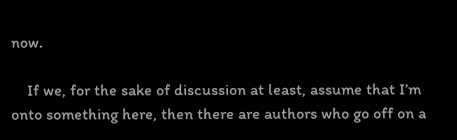now.

    If we, for the sake of discussion at least, assume that I’m onto something here, then there are authors who go off on a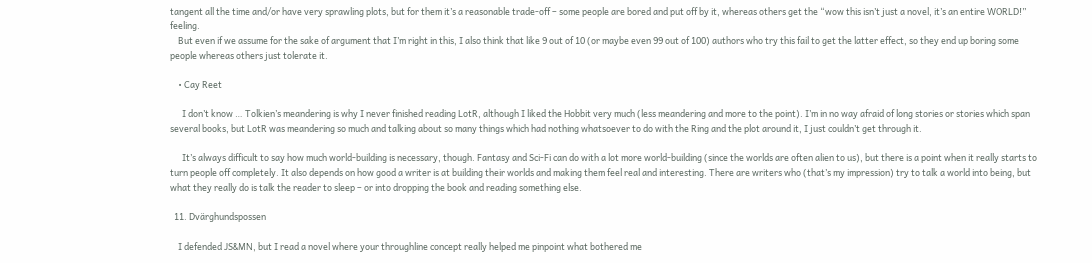tangent all the time and/or have very sprawling plots, but for them it’s a reasonable trade-off – some people are bored and put off by it, whereas others get the “wow this isn’t just a novel, it’s an entire WORLD!” feeling.
    But even if we assume for the sake of argument that I’m right in this, I also think that like 9 out of 10 (or maybe even 99 out of 100) authors who try this fail to get the latter effect, so they end up boring some people whereas others just tolerate it.

    • Cay Reet

      I don’t know … Tolkien’s meandering is why I never finished reading LotR, although I liked the Hobbit very much (less meandering and more to the point). I’m in no way afraid of long stories or stories which span several books, but LotR was meandering so much and talking about so many things which had nothing whatsoever to do with the Ring and the plot around it, I just couldn’t get through it.

      It’s always difficult to say how much world-building is necessary, though. Fantasy and Sci-Fi can do with a lot more world-building (since the worlds are often alien to us), but there is a point when it really starts to turn people off completely. It also depends on how good a writer is at building their worlds and making them feel real and interesting. There are writers who (that’s my impression) try to talk a world into being, but what they really do is talk the reader to sleep – or into dropping the book and reading something else.

  11. Dvärghundspossen

    I defended JS&MN, but I read a novel where your throughline concept really helped me pinpoint what bothered me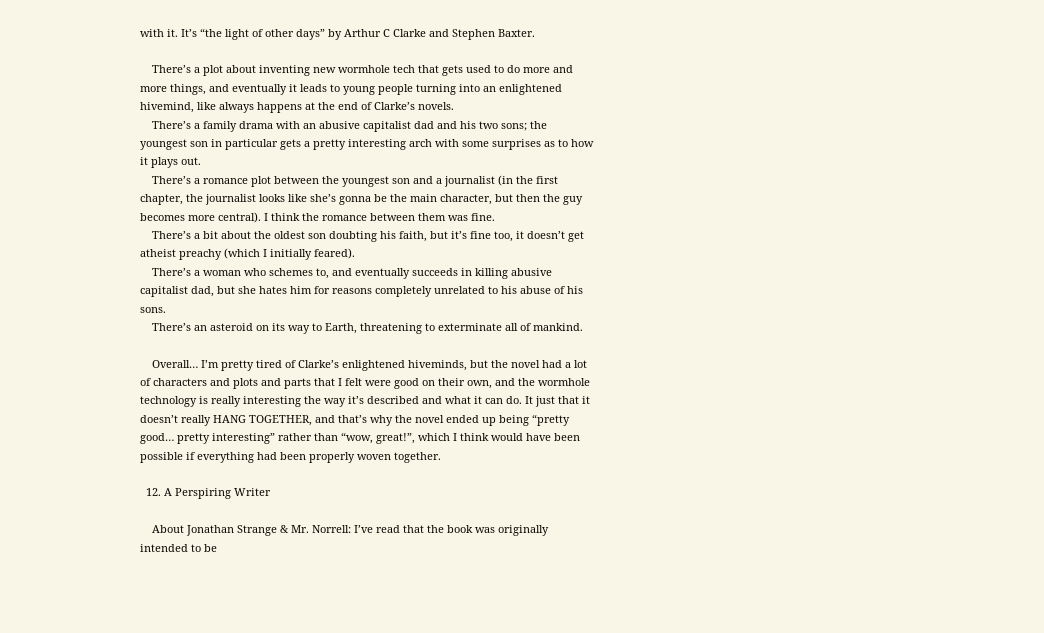with it. It’s “the light of other days” by Arthur C Clarke and Stephen Baxter.

    There’s a plot about inventing new wormhole tech that gets used to do more and more things, and eventually it leads to young people turning into an enlightened hivemind, like always happens at the end of Clarke’s novels.
    There’s a family drama with an abusive capitalist dad and his two sons; the youngest son in particular gets a pretty interesting arch with some surprises as to how it plays out.
    There’s a romance plot between the youngest son and a journalist (in the first chapter, the journalist looks like she’s gonna be the main character, but then the guy becomes more central). I think the romance between them was fine.
    There’s a bit about the oldest son doubting his faith, but it’s fine too, it doesn’t get atheist preachy (which I initially feared).
    There’s a woman who schemes to, and eventually succeeds in killing abusive capitalist dad, but she hates him for reasons completely unrelated to his abuse of his sons.
    There’s an asteroid on its way to Earth, threatening to exterminate all of mankind.

    Overall… I’m pretty tired of Clarke’s enlightened hiveminds, but the novel had a lot of characters and plots and parts that I felt were good on their own, and the wormhole technology is really interesting the way it’s described and what it can do. It just that it doesn’t really HANG TOGETHER, and that’s why the novel ended up being “pretty good… pretty interesting” rather than “wow, great!”, which I think would have been possible if everything had been properly woven together.

  12. A Perspiring Writer

    About Jonathan Strange & Mr. Norrell: I’ve read that the book was originally intended to be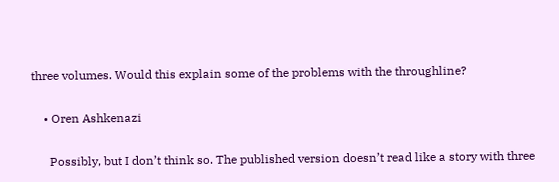three volumes. Would this explain some of the problems with the throughline?

    • Oren Ashkenazi

      Possibly, but I don’t think so. The published version doesn’t read like a story with three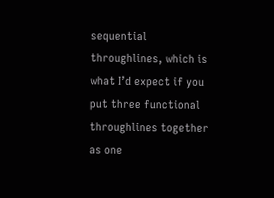sequential throughlines, which is what I’d expect if you put three functional throughlines together as one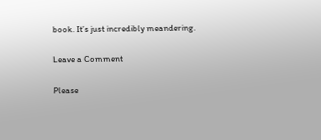book. It’s just incredibly meandering.

Leave a Comment

Please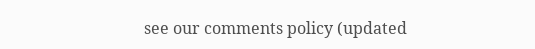see our comments policy (updated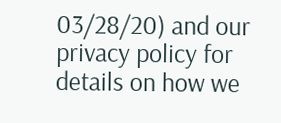03/28/20) and our privacy policy for details on how we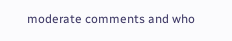moderate comments and who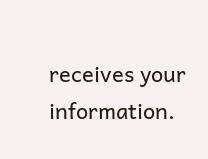receives your information.